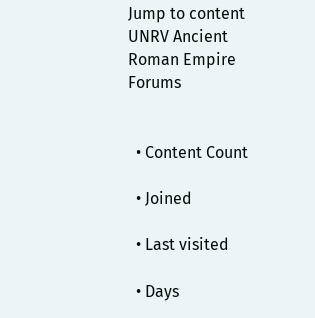Jump to content
UNRV Ancient Roman Empire Forums


  • Content Count

  • Joined

  • Last visited

  • Days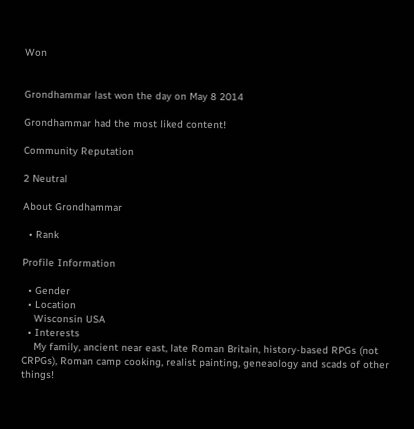Won


Grondhammar last won the day on May 8 2014

Grondhammar had the most liked content!

Community Reputation

2 Neutral

About Grondhammar

  • Rank

Profile Information

  • Gender
  • Location
    Wisconsin USA
  • Interests
    My family, ancient near east, late Roman Britain, history-based RPGs (not CRPGs), Roman camp cooking, realist painting, geneaology and scads of other things!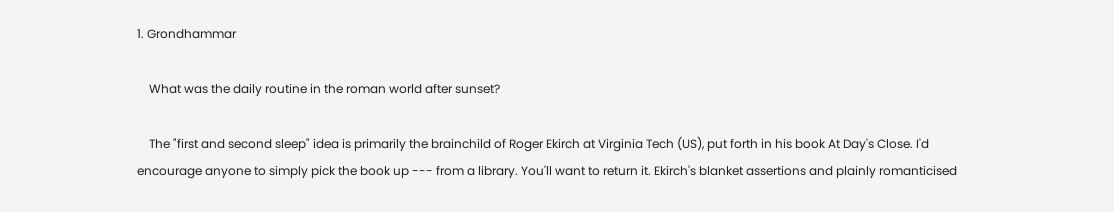1. Grondhammar

    What was the daily routine in the roman world after sunset?

    The "first and second sleep" idea is primarily the brainchild of Roger Ekirch at Virginia Tech (US), put forth in his book At Day's Close. I'd encourage anyone to simply pick the book up --- from a library. You'll want to return it. Ekirch's blanket assertions and plainly romanticised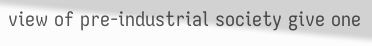view of pre-industrial society give one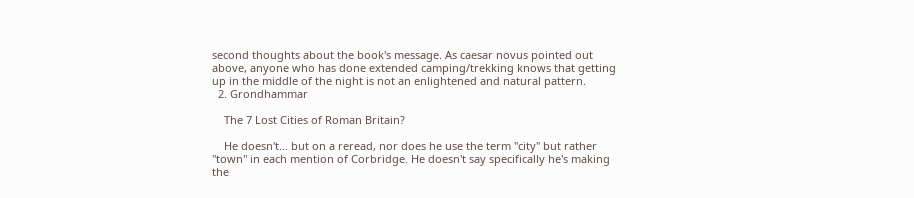second thoughts about the book's message. As caesar novus pointed out above, anyone who has done extended camping/trekking knows that getting up in the middle of the night is not an enlightened and natural pattern.
  2. Grondhammar

    The 7 Lost Cities of Roman Britain?

    He doesn't... but on a reread, nor does he use the term "city" but rather "town" in each mention of Corbridge. He doesn't say specifically he's making the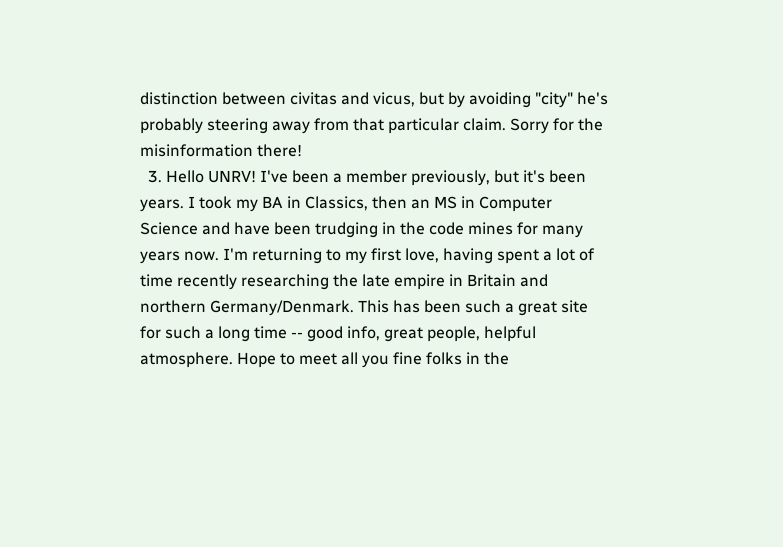distinction between civitas and vicus, but by avoiding "city" he's probably steering away from that particular claim. Sorry for the misinformation there!
  3. Hello UNRV! I've been a member previously, but it's been years. I took my BA in Classics, then an MS in Computer Science and have been trudging in the code mines for many years now. I'm returning to my first love, having spent a lot of time recently researching the late empire in Britain and northern Germany/Denmark. This has been such a great site for such a long time -- good info, great people, helpful atmosphere. Hope to meet all you fine folks in the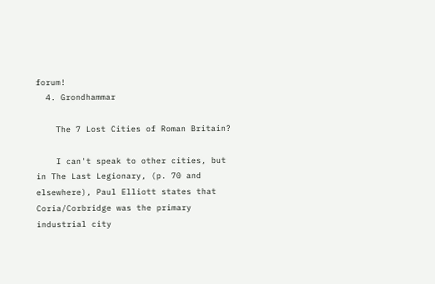forum!
  4. Grondhammar

    The 7 Lost Cities of Roman Britain?

    I can't speak to other cities, but in The Last Legionary, (p. 70 and elsewhere), Paul Elliott states that Coria/Corbridge was the primary industrial city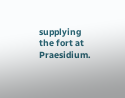supplying the fort at Praesidium.